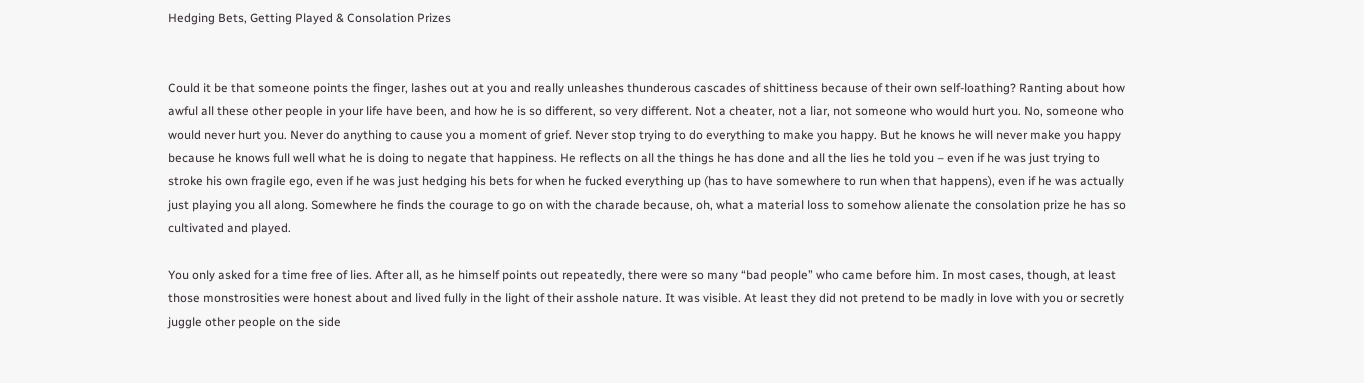Hedging Bets, Getting Played & Consolation Prizes


Could it be that someone points the finger, lashes out at you and really unleashes thunderous cascades of shittiness because of their own self-loathing? Ranting about how awful all these other people in your life have been, and how he is so different, so very different. Not a cheater, not a liar, not someone who would hurt you. No, someone who would never hurt you. Never do anything to cause you a moment of grief. Never stop trying to do everything to make you happy. But he knows he will never make you happy because he knows full well what he is doing to negate that happiness. He reflects on all the things he has done and all the lies he told you – even if he was just trying to stroke his own fragile ego, even if he was just hedging his bets for when he fucked everything up (has to have somewhere to run when that happens), even if he was actually just playing you all along. Somewhere he finds the courage to go on with the charade because, oh, what a material loss to somehow alienate the consolation prize he has so cultivated and played.

You only asked for a time free of lies. After all, as he himself points out repeatedly, there were so many “bad people” who came before him. In most cases, though, at least those monstrosities were honest about and lived fully in the light of their asshole nature. It was visible. At least they did not pretend to be madly in love with you or secretly juggle other people on the side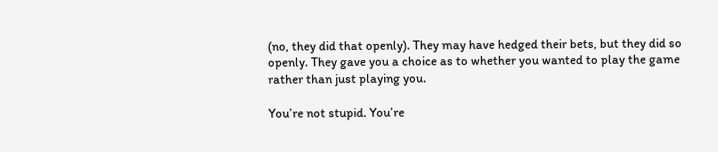(no, they did that openly). They may have hedged their bets, but they did so openly. They gave you a choice as to whether you wanted to play the game rather than just playing you.

You’re not stupid. You’re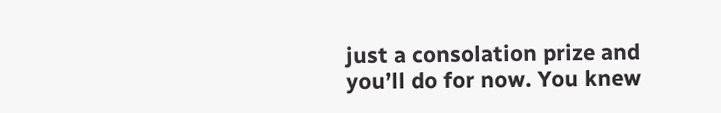just a consolation prize and you’ll do for now. You knew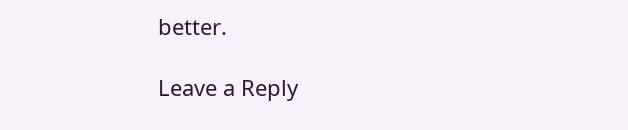better.

Leave a Reply